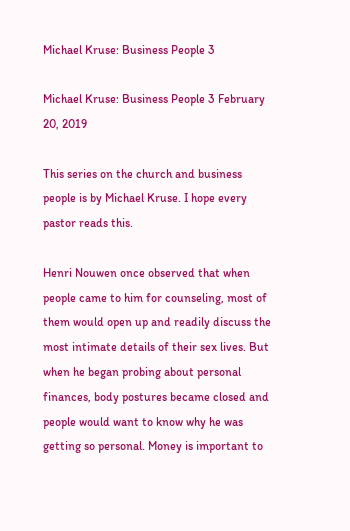Michael Kruse: Business People 3

Michael Kruse: Business People 3 February 20, 2019

This series on the church and business people is by Michael Kruse. I hope every pastor reads this.

Henri Nouwen once observed that when people came to him for counseling, most of them would open up and readily discuss the most intimate details of their sex lives. But when he began probing about personal finances, body postures became closed and people would want to know why he was getting so personal. Money is important to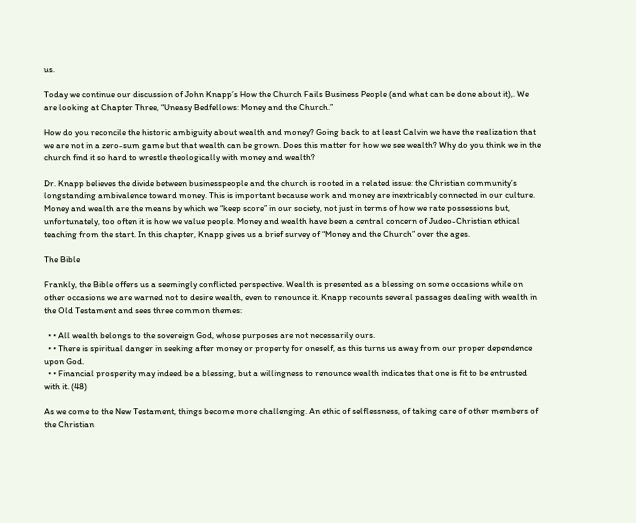us.

Today we continue our discussion of John Knapp’s How the Church Fails Business People (and what can be done about it),. We are looking at Chapter Three, “Uneasy Bedfellows: Money and the Church.”

How do you reconcile the historic ambiguity about wealth and money? Going back to at least Calvin we have the realization that we are not in a zero-sum game but that wealth can be grown. Does this matter for how we see wealth? Why do you think we in the church find it so hard to wrestle theologically with money and wealth?

Dr. Knapp believes the divide between businesspeople and the church is rooted in a related issue: the Christian community’s longstanding ambivalence toward money. This is important because work and money are inextricably connected in our culture. Money and wealth are the means by which we “keep score” in our society, not just in terms of how we rate possessions but, unfortunately, too often it is how we value people. Money and wealth have been a central concern of Judeo-Christian ethical teaching from the start. In this chapter, Knapp gives us a brief survey of “Money and the Church” over the ages.

The Bible

Frankly, the Bible offers us a seemingly conflicted perspective. Wealth is presented as a blessing on some occasions while on other occasions we are warned not to desire wealth, even to renounce it. Knapp recounts several passages dealing with wealth in the Old Testament and sees three common themes:

  • • All wealth belongs to the sovereign God, whose purposes are not necessarily ours.
  • • There is spiritual danger in seeking after money or property for oneself, as this turns us away from our proper dependence upon God.
  • • Financial prosperity may indeed be a blessing, but a willingness to renounce wealth indicates that one is fit to be entrusted with it. (48)

As we come to the New Testament, things become more challenging. An ethic of selflessness, of taking care of other members of the Christian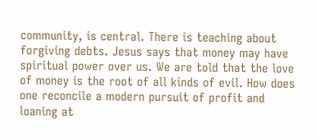community, is central. There is teaching about forgiving debts. Jesus says that money may have spiritual power over us. We are told that the love of money is the root of all kinds of evil. How does one reconcile a modern pursuit of profit and loaning at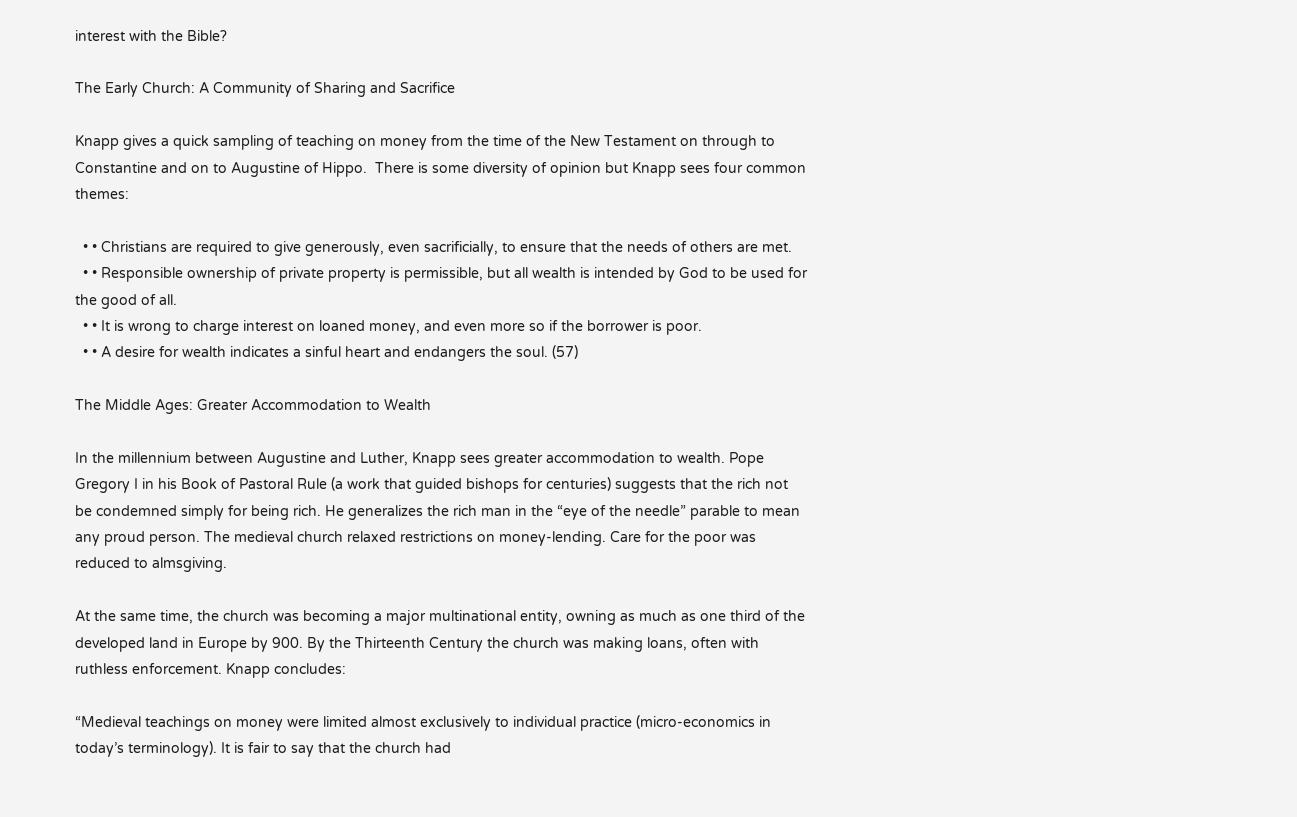interest with the Bible?

The Early Church: A Community of Sharing and Sacrifice

Knapp gives a quick sampling of teaching on money from the time of the New Testament on through to Constantine and on to Augustine of Hippo.  There is some diversity of opinion but Knapp sees four common themes:

  • • Christians are required to give generously, even sacrificially, to ensure that the needs of others are met.
  • • Responsible ownership of private property is permissible, but all wealth is intended by God to be used for the good of all.
  • • It is wrong to charge interest on loaned money, and even more so if the borrower is poor.
  • • A desire for wealth indicates a sinful heart and endangers the soul. (57)

The Middle Ages: Greater Accommodation to Wealth

In the millennium between Augustine and Luther, Knapp sees greater accommodation to wealth. Pope Gregory I in his Book of Pastoral Rule (a work that guided bishops for centuries) suggests that the rich not be condemned simply for being rich. He generalizes the rich man in the “eye of the needle” parable to mean any proud person. The medieval church relaxed restrictions on money-lending. Care for the poor was reduced to almsgiving.

At the same time, the church was becoming a major multinational entity, owning as much as one third of the developed land in Europe by 900. By the Thirteenth Century the church was making loans, often with ruthless enforcement. Knapp concludes:

“Medieval teachings on money were limited almost exclusively to individual practice (micro-economics in today’s terminology). It is fair to say that the church had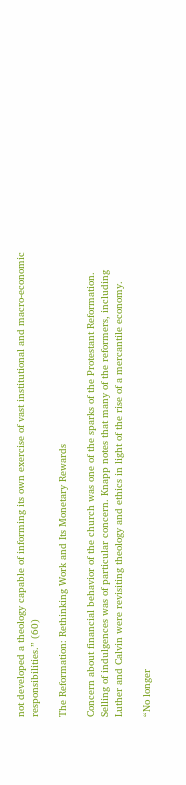not developed a theology capable of informing its own exercise of vast institutional and macro-economic responsibilities.” (60)

The Reformation: Rethinking Work and Its Monetary Rewards

Concern about financial behavior of the church was one of the sparks of the Protestant Reformation. Selling of indulgences was of particular concern. Knapp notes that many of the reformers, including Luther and Calvin were revisiting theology and ethics in light of the rise of a mercantile economy.

“No longer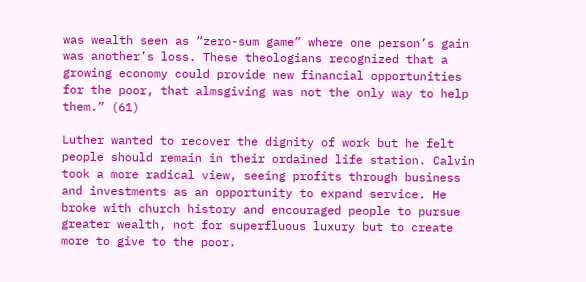was wealth seen as “zero-sum game” where one person’s gain was another’s loss. These theologians recognized that a growing economy could provide new financial opportunities for the poor, that almsgiving was not the only way to help them.” (61)

Luther wanted to recover the dignity of work but he felt people should remain in their ordained life station. Calvin took a more radical view, seeing profits through business and investments as an opportunity to expand service. He broke with church history and encouraged people to pursue greater wealth, not for superfluous luxury but to create more to give to the poor.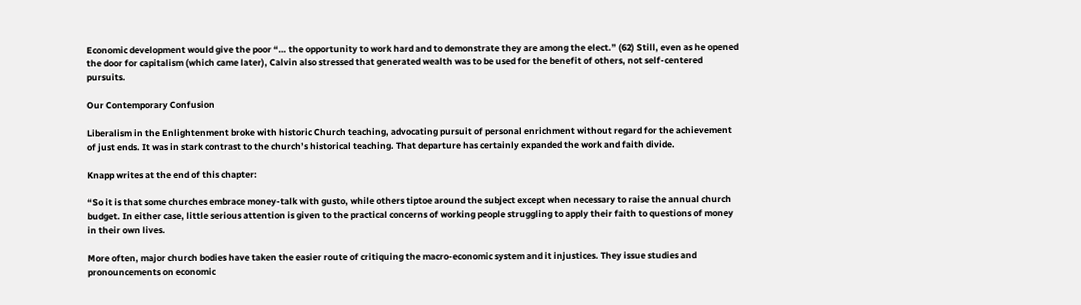Economic development would give the poor “… the opportunity to work hard and to demonstrate they are among the elect.” (62) Still, even as he opened the door for capitalism (which came later), Calvin also stressed that generated wealth was to be used for the benefit of others, not self-centered pursuits.

Our Contemporary Confusion

Liberalism in the Enlightenment broke with historic Church teaching, advocating pursuit of personal enrichment without regard for the achievement of just ends. It was in stark contrast to the church’s historical teaching. That departure has certainly expanded the work and faith divide.

Knapp writes at the end of this chapter:

“So it is that some churches embrace money-talk with gusto, while others tiptoe around the subject except when necessary to raise the annual church budget. In either case, little serious attention is given to the practical concerns of working people struggling to apply their faith to questions of money in their own lives.

More often, major church bodies have taken the easier route of critiquing the macro-economic system and it injustices. They issue studies and pronouncements on economic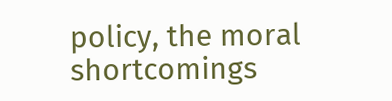policy, the moral shortcomings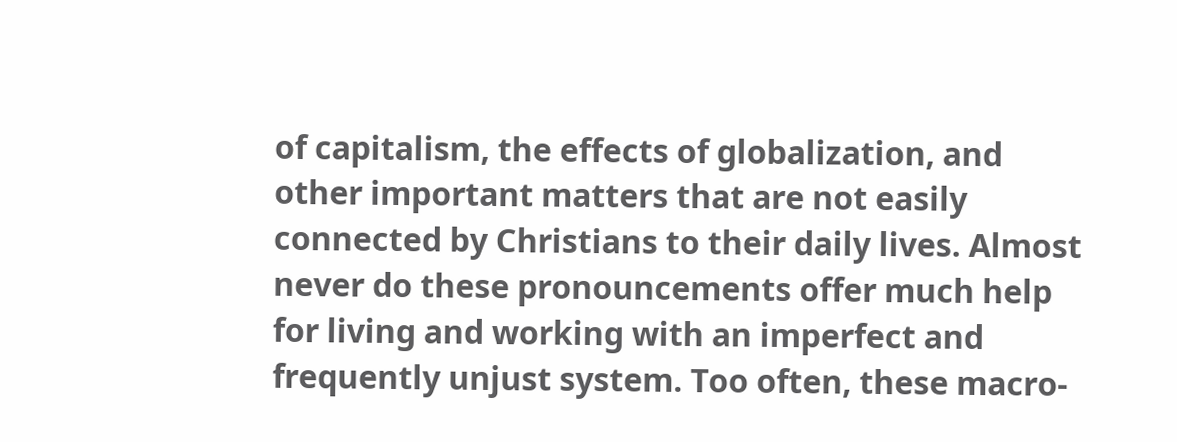of capitalism, the effects of globalization, and other important matters that are not easily connected by Christians to their daily lives. Almost never do these pronouncements offer much help for living and working with an imperfect and frequently unjust system. Too often, these macro-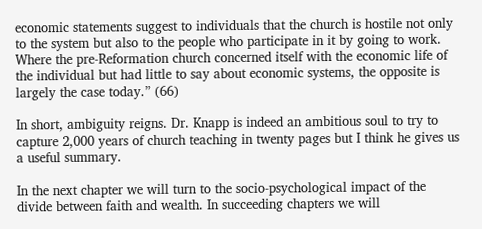economic statements suggest to individuals that the church is hostile not only to the system but also to the people who participate in it by going to work. Where the pre-Reformation church concerned itself with the economic life of the individual but had little to say about economic systems, the opposite is largely the case today.” (66)

In short, ambiguity reigns. Dr. Knapp is indeed an ambitious soul to try to capture 2,000 years of church teaching in twenty pages but I think he gives us a useful summary.

In the next chapter we will turn to the socio-psychological impact of the divide between faith and wealth. In succeeding chapters we will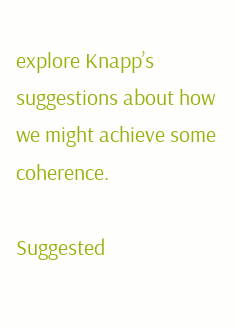explore Knapp’s suggestions about how we might achieve some coherence.

Suggested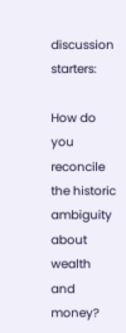discussion starters:

How do you reconcile the historic ambiguity about wealth and money?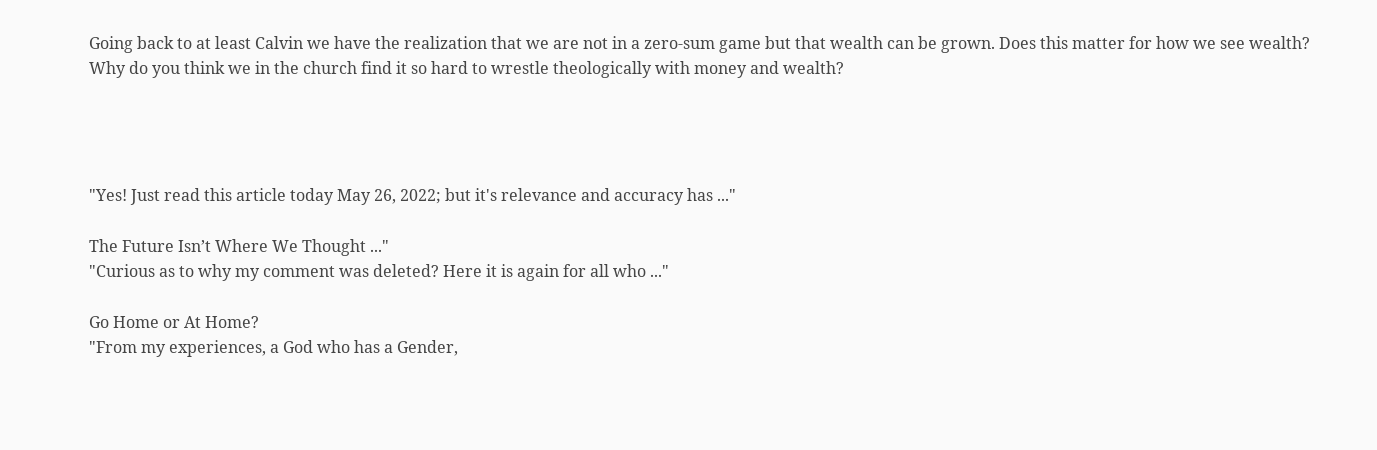Going back to at least Calvin we have the realization that we are not in a zero-sum game but that wealth can be grown. Does this matter for how we see wealth? Why do you think we in the church find it so hard to wrestle theologically with money and wealth?




"Yes! Just read this article today May 26, 2022; but it's relevance and accuracy has ..."

The Future Isn’t Where We Thought ..."
"Curious as to why my comment was deleted? Here it is again for all who ..."

Go Home or At Home?
"From my experiences, a God who has a Gender,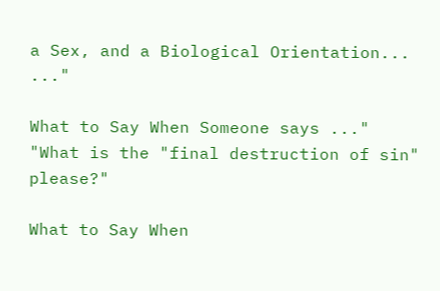a Sex, and a Biological Orientation... ..."

What to Say When Someone says ..."
"What is the "final destruction of sin" please?"

What to Say When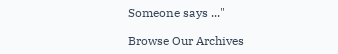Someone says ..."

Browse Our Archives